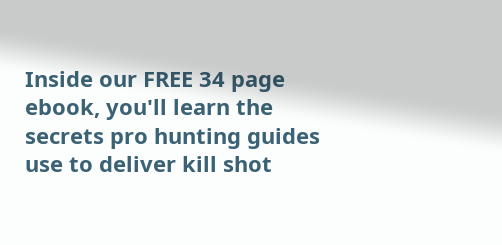Inside our FREE 34 page ebook, you'll learn the secrets pro hunting guides use to deliver kill shot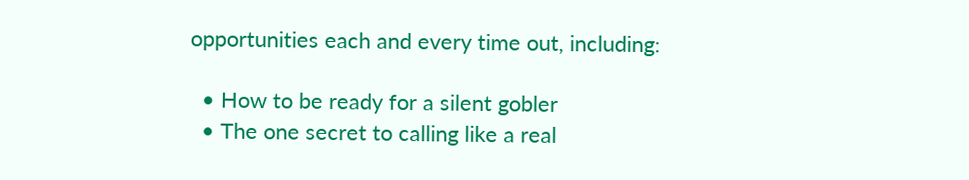opportunities each and every time out, including:

  • How to be ready for a silent gobler
  • The one secret to calling like a real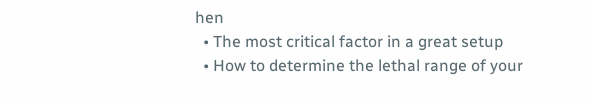hen
  • The most critical factor in a great setup
  • How to determine the lethal range of your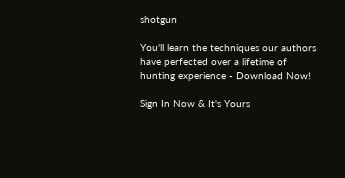shotgun

You'll learn the techniques our authors have perfected over a lifetime of hunting experience - Download Now!

Sign In Now & It's Yours